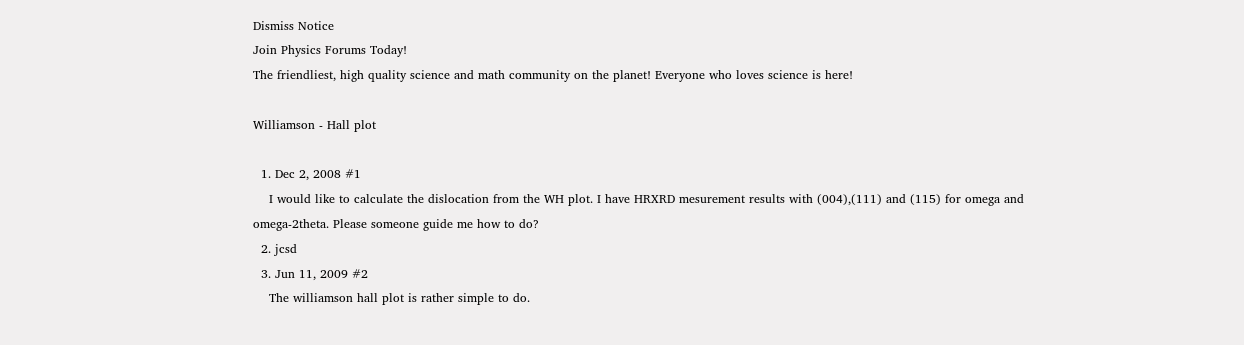Dismiss Notice
Join Physics Forums Today!
The friendliest, high quality science and math community on the planet! Everyone who loves science is here!

Williamson - Hall plot

  1. Dec 2, 2008 #1
    I would like to calculate the dislocation from the WH plot. I have HRXRD mesurement results with (004),(111) and (115) for omega and omega-2theta. Please someone guide me how to do?
  2. jcsd
  3. Jun 11, 2009 #2
    The williamson hall plot is rather simple to do.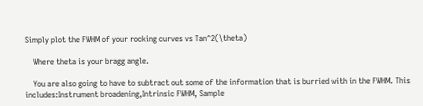Simply plot the FWHM of your rocking curves vs Tan^2(\theta)

    Where theta is your bragg angle.

    You are also going to have to subtract out some of the information that is burried with in the FWHM. This includes:Instrument broadening,Intrinsic FWHM, Sample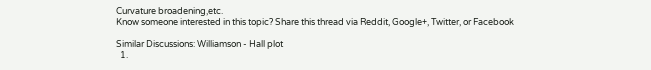Curvature broadening,etc.
Know someone interested in this topic? Share this thread via Reddit, Google+, Twitter, or Facebook

Similar Discussions: Williamson - Hall plot
  1.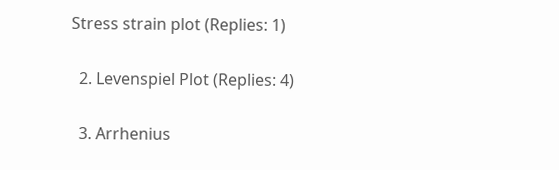Stress strain plot (Replies: 1)

  2. Levenspiel Plot (Replies: 4)

  3. Arrhenius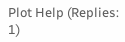Plot Help (Replies: 1)